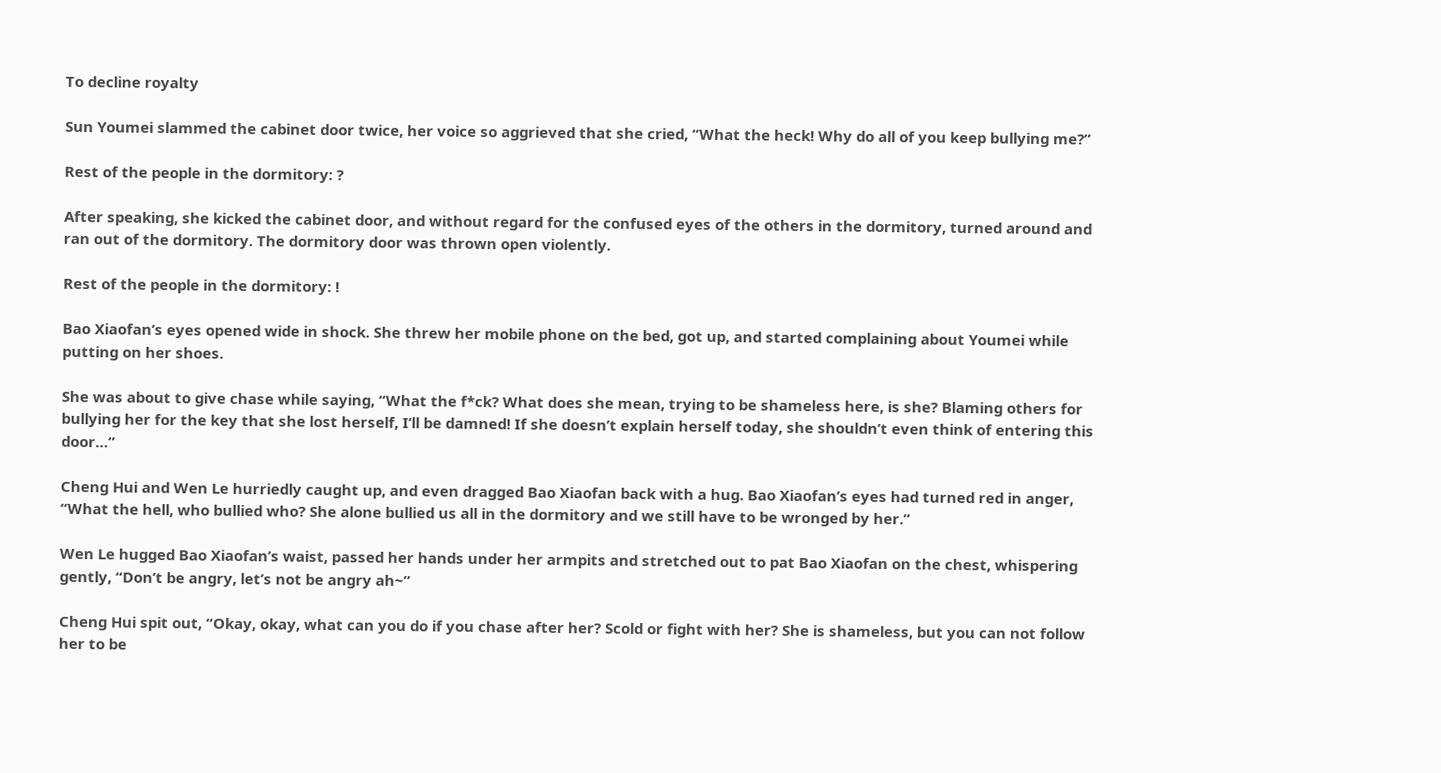To decline royalty

Sun Youmei slammed the cabinet door twice, her voice so aggrieved that she cried, “What the heck! Why do all of you keep bullying me?”

Rest of the people in the dormitory: ?

After speaking, she kicked the cabinet door, and without regard for the confused eyes of the others in the dormitory, turned around and ran out of the dormitory. The dormitory door was thrown open violently.

Rest of the people in the dormitory: !

Bao Xiaofan’s eyes opened wide in shock. She threw her mobile phone on the bed, got up, and started complaining about Youmei while putting on her shoes.

She was about to give chase while saying, “What the f*ck? What does she mean, trying to be shameless here, is she? Blaming others for bullying her for the key that she lost herself, I’ll be damned! If she doesn’t explain herself today, she shouldn’t even think of entering this door…”

Cheng Hui and Wen Le hurriedly caught up, and even dragged Bao Xiaofan back with a hug. Bao Xiaofan’s eyes had turned red in anger, “What the hell, who bullied who? She alone bullied us all in the dormitory and we still have to be wronged by her.”

Wen Le hugged Bao Xiaofan’s waist, passed her hands under her armpits and stretched out to pat Bao Xiaofan on the chest, whispering gently, “Don’t be angry, let’s not be angry ah~”

Cheng Hui spit out, “Okay, okay, what can you do if you chase after her? Scold or fight with her? She is shameless, but you can not follow her to be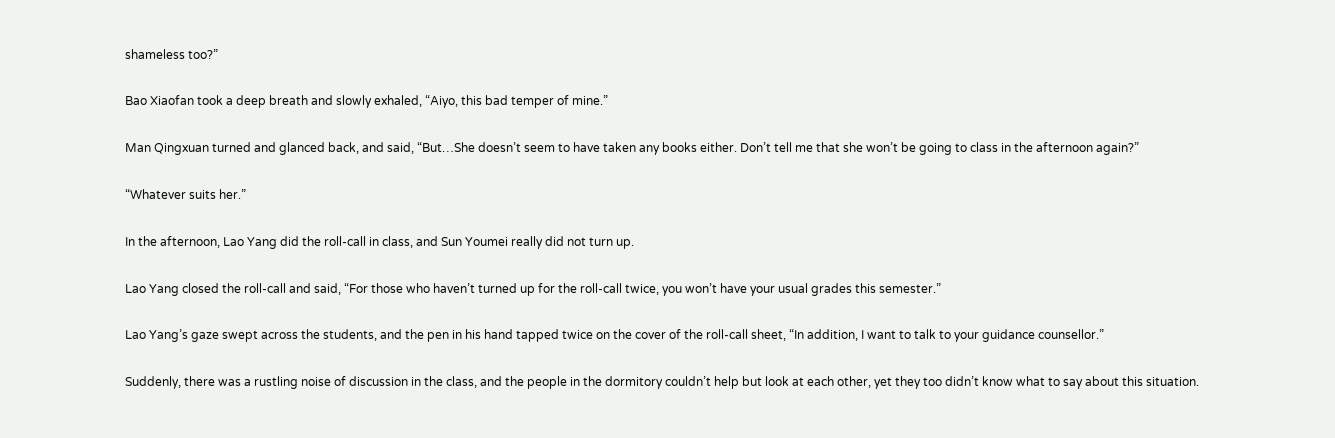shameless too?”

Bao Xiaofan took a deep breath and slowly exhaled, “Aiyo, this bad temper of mine.”

Man Qingxuan turned and glanced back, and said, “But…She doesn’t seem to have taken any books either. Don’t tell me that she won’t be going to class in the afternoon again?”

“Whatever suits her.”

In the afternoon, Lao Yang did the roll-call in class, and Sun Youmei really did not turn up.

Lao Yang closed the roll-call and said, “For those who haven’t turned up for the roll-call twice, you won’t have your usual grades this semester.”

Lao Yang’s gaze swept across the students, and the pen in his hand tapped twice on the cover of the roll-call sheet, “In addition, I want to talk to your guidance counsellor.”

Suddenly, there was a rustling noise of discussion in the class, and the people in the dormitory couldn’t help but look at each other, yet they too didn’t know what to say about this situation.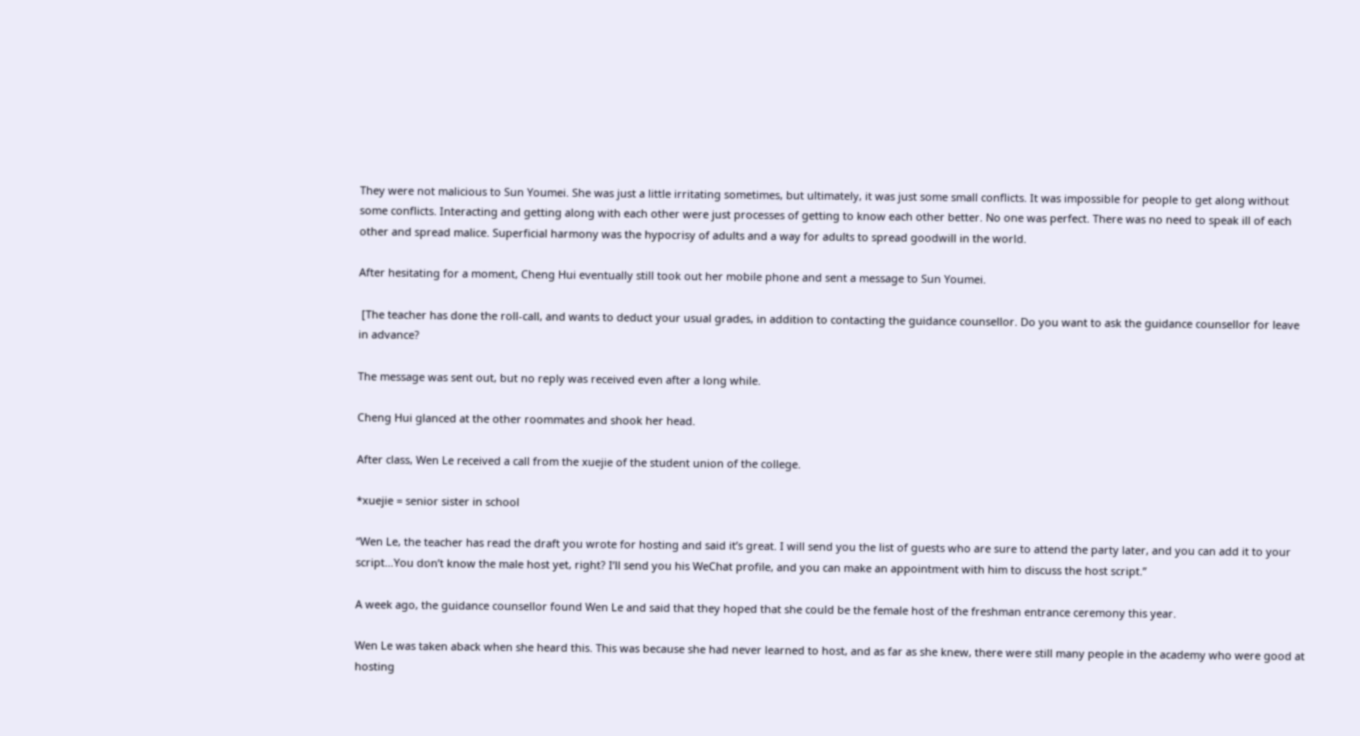They were not malicious to Sun Youmei. She was just a little irritating sometimes, but ultimately, it was just some small conflicts. It was impossible for people to get along without some conflicts. Interacting and getting along with each other were just processes of getting to know each other better. No one was perfect. There was no need to speak ill of each other and spread malice. Superficial harmony was the hypocrisy of adults and a way for adults to spread goodwill in the world.

After hesitating for a moment, Cheng Hui eventually still took out her mobile phone and sent a message to Sun Youmei.

 [The teacher has done the roll-call, and wants to deduct your usual grades, in addition to contacting the guidance counsellor. Do you want to ask the guidance counsellor for leave in advance?

The message was sent out, but no reply was received even after a long while.

Cheng Hui glanced at the other roommates and shook her head.

After class, Wen Le received a call from the xuejie of the student union of the college.

*xuejie = senior sister in school

“Wen Le, the teacher has read the draft you wrote for hosting and said it’s great. I will send you the list of guests who are sure to attend the party later, and you can add it to your script…You don’t know the male host yet, right? I’ll send you his WeChat profile, and you can make an appointment with him to discuss the host script.”

A week ago, the guidance counsellor found Wen Le and said that they hoped that she could be the female host of the freshman entrance ceremony this year.

Wen Le was taken aback when she heard this. This was because she had never learned to host, and as far as she knew, there were still many people in the academy who were good at hosting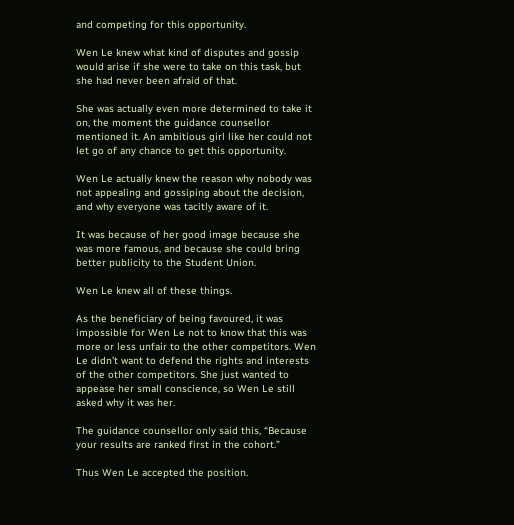and competing for this opportunity.

Wen Le knew what kind of disputes and gossip would arise if she were to take on this task, but she had never been afraid of that.

She was actually even more determined to take it on, the moment the guidance counsellor mentioned it. An ambitious girl like her could not let go of any chance to get this opportunity.

Wen Le actually knew the reason why nobody was not appealing and gossiping about the decision, and why everyone was tacitly aware of it.

It was because of her good image because she was more famous, and because she could bring better publicity to the Student Union.

Wen Le knew all of these things.

As the beneficiary of being favoured, it was impossible for Wen Le not to know that this was more or less unfair to the other competitors. Wen Le didn’t want to defend the rights and interests of the other competitors. She just wanted to appease her small conscience, so Wen Le still asked why it was her.

The guidance counsellor only said this, “Because your results are ranked first in the cohort.”

Thus Wen Le accepted the position.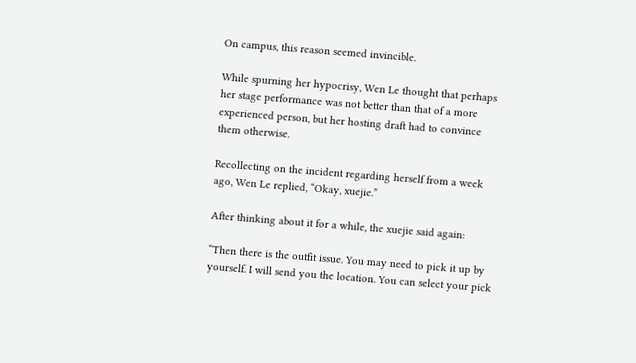On campus, this reason seemed invincible.

While spurning her hypocrisy, Wen Le thought that perhaps her stage performance was not better than that of a more experienced person, but her hosting draft had to convince them otherwise.

Recollecting on the incident regarding herself from a week ago, Wen Le replied, “Okay, xuejie.”

After thinking about it for a while, the xuejie said again:

“Then there is the outfit issue. You may need to pick it up by yourself. I will send you the location. You can select your pick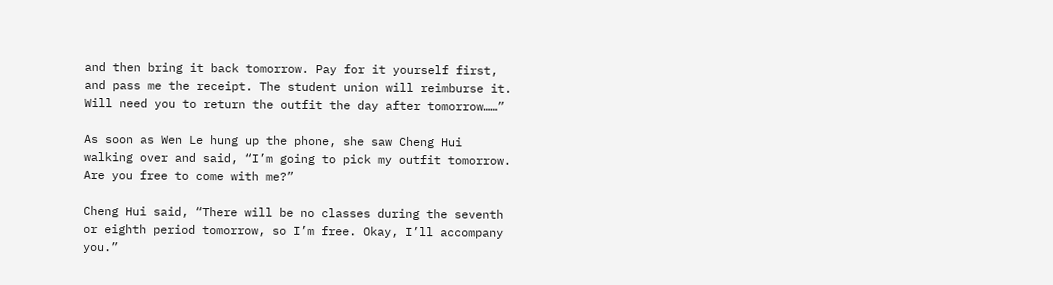and then bring it back tomorrow. Pay for it yourself first, and pass me the receipt. The student union will reimburse it. Will need you to return the outfit the day after tomorrow……”

As soon as Wen Le hung up the phone, she saw Cheng Hui walking over and said, “I’m going to pick my outfit tomorrow. Are you free to come with me?”

Cheng Hui said, “There will be no classes during the seventh or eighth period tomorrow, so I’m free. Okay, I’ll accompany you.”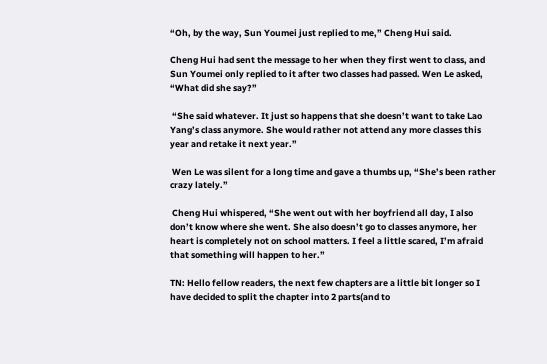“Oh, by the way, Sun Youmei just replied to me,” Cheng Hui said.

Cheng Hui had sent the message to her when they first went to class, and Sun Youmei only replied to it after two classes had passed. Wen Le asked, “What did she say?”

 “She said whatever. It just so happens that she doesn’t want to take Lao Yang’s class anymore. She would rather not attend any more classes this year and retake it next year.”

 Wen Le was silent for a long time and gave a thumbs up, “She’s been rather crazy lately.”

 Cheng Hui whispered, “She went out with her boyfriend all day, I also don’t know where she went. She also doesn’t go to classes anymore, her heart is completely not on school matters. I feel a little scared, I’m afraid that something will happen to her.”

TN: Hello fellow readers, the next few chapters are a little bit longer so I have decided to split the chapter into 2 parts(and to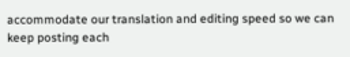accommodate our translation and editing speed so we can keep posting each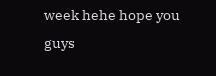week hehe hope you guys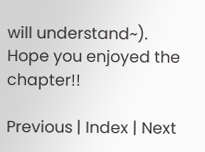will understand~). Hope you enjoyed the chapter!!

Previous | Index | Next